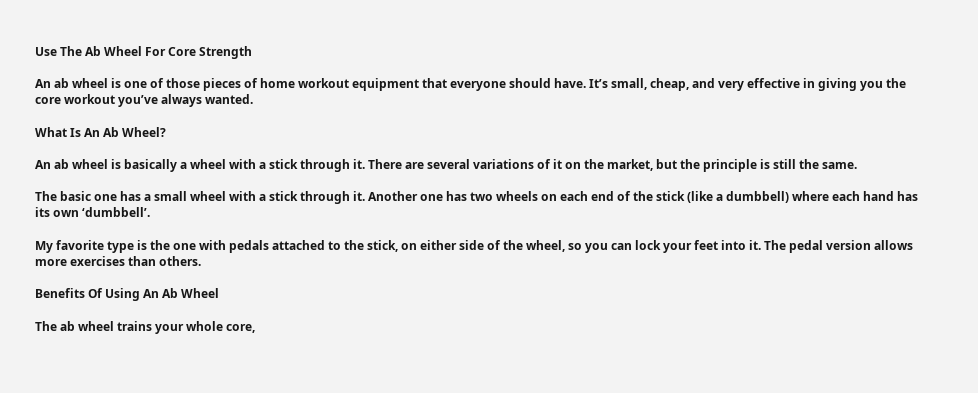Use The Ab Wheel For Core Strength

An ab wheel is one of those pieces of home workout equipment that everyone should have. It’s small, cheap, and very effective in giving you the core workout you’ve always wanted.

What Is An Ab Wheel?

An ab wheel is basically a wheel with a stick through it. There are several variations of it on the market, but the principle is still the same.

The basic one has a small wheel with a stick through it. Another one has two wheels on each end of the stick (like a dumbbell) where each hand has its own ‘dumbbell’.

My favorite type is the one with pedals attached to the stick, on either side of the wheel, so you can lock your feet into it. The pedal version allows more exercises than others.

Benefits Of Using An Ab Wheel

The ab wheel trains your whole core,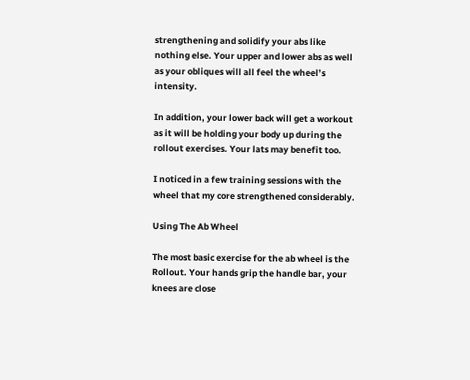strengthening and solidify your abs like nothing else. Your upper and lower abs as well as your obliques will all feel the wheel’s intensity.

In addition, your lower back will get a workout as it will be holding your body up during the rollout exercises. Your lats may benefit too.

I noticed in a few training sessions with the wheel that my core strengthened considerably.

Using The Ab Wheel

The most basic exercise for the ab wheel is the Rollout. Your hands grip the handle bar, your knees are close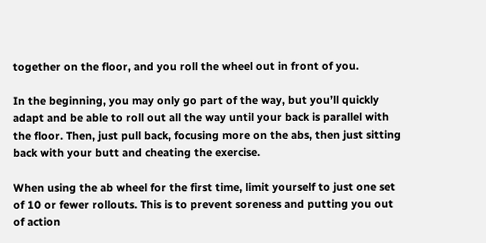together on the floor, and you roll the wheel out in front of you.

In the beginning, you may only go part of the way, but you’ll quickly adapt and be able to roll out all the way until your back is parallel with the floor. Then, just pull back, focusing more on the abs, then just sitting back with your butt and cheating the exercise.

When using the ab wheel for the first time, limit yourself to just one set of 10 or fewer rollouts. This is to prevent soreness and putting you out of action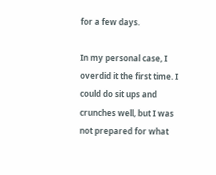for a few days.

In my personal case, I overdid it the first time. I could do sit ups and crunches well, but I was not prepared for what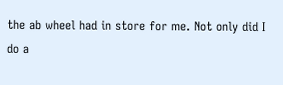the ab wheel had in store for me. Not only did I do a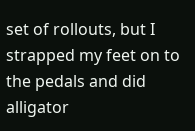set of rollouts, but I strapped my feet on to the pedals and did alligator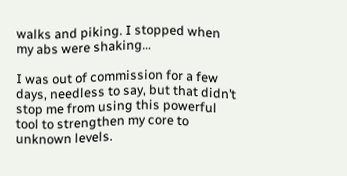walks and piking. I stopped when my abs were shaking…

I was out of commission for a few days, needless to say, but that didn’t stop me from using this powerful tool to strengthen my core to unknown levels.